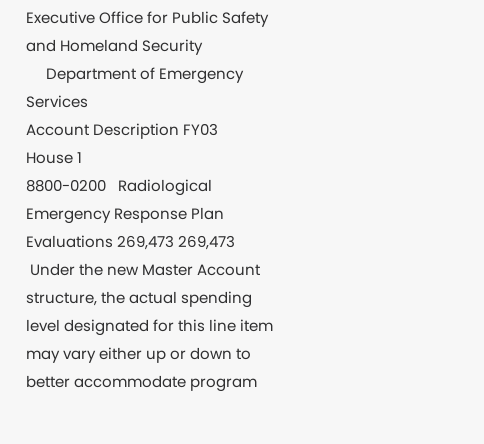Executive Office for Public Safety and Homeland Security
     Department of Emergency Services
Account Description FY03
House 1
8800-0200   Radiological Emergency Response Plan Evaluations 269,473 269,473
 Under the new Master Account structure, the actual spending level designated for this line item may vary either up or down to better accommodate program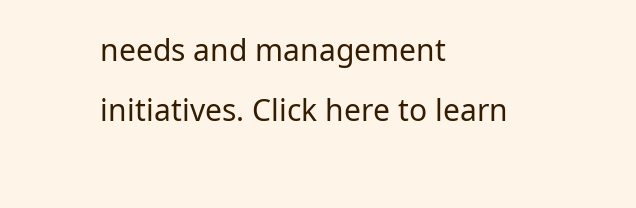needs and management initiatives. Click here to learn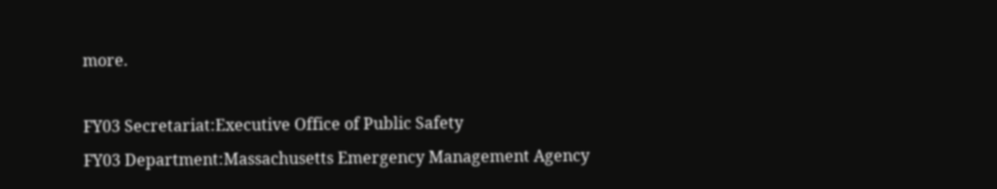more.

FY03 Secretariat:Executive Office of Public Safety
FY03 Department:Massachusetts Emergency Management Agency